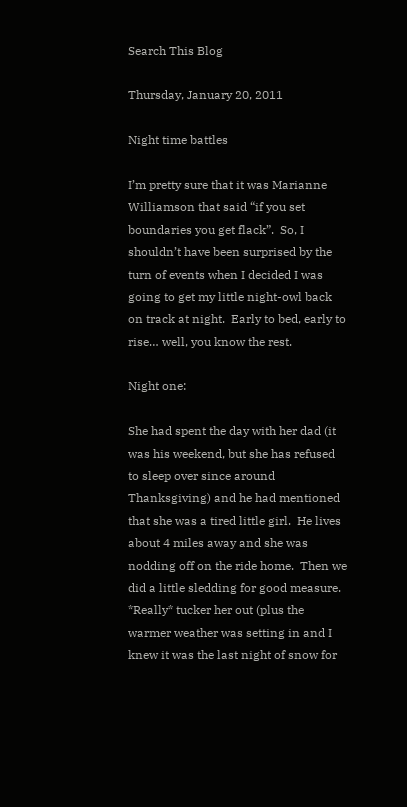Search This Blog

Thursday, January 20, 2011

Night time battles

I’m pretty sure that it was Marianne Williamson that said “if you set boundaries you get flack”.  So, I shouldn’t have been surprised by the turn of events when I decided I was going to get my little night-owl back on track at night.  Early to bed, early to rise… well, you know the rest.

Night one:

She had spent the day with her dad (it was his weekend, but she has refused to sleep over since around Thanksgiving) and he had mentioned that she was a tired little girl.  He lives about 4 miles away and she was nodding off on the ride home.  Then we did a little sledding for good measure.  *Really* tucker her out (plus the warmer weather was setting in and I knew it was the last night of snow for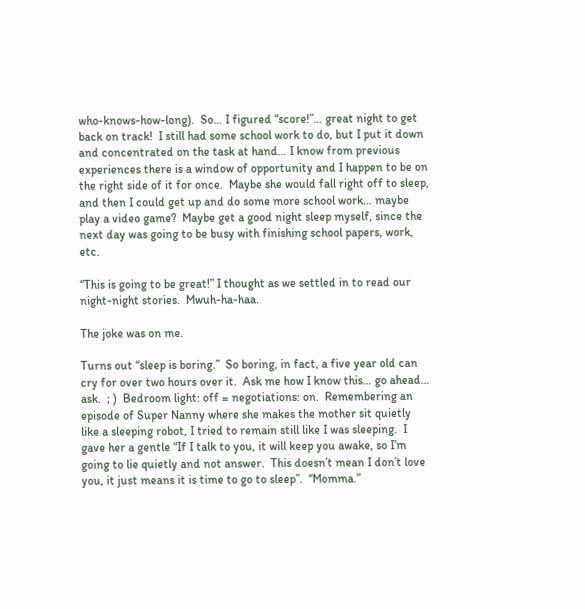who-knows-how-long).  So… I figured “score!”… great night to get back on track!  I still had some school work to do, but I put it down and concentrated on the task at hand… I know from previous experiences there is a window of opportunity and I happen to be on the right side of it for once.  Maybe she would fall right off to sleep, and then I could get up and do some more school work… maybe play a video game?  Maybe get a good night sleep myself, since the next day was going to be busy with finishing school papers, work, etc.

“This is going to be great!” I thought as we settled in to read our night-night stories.  Mwuh-ha-haa.

The joke was on me.

Turns out “sleep is boring.”  So boring, in fact, a five year old can cry for over two hours over it.  Ask me how I know this… go ahead… ask.  ; )  Bedroom light: off = negotiations: on.  Remembering an episode of Super Nanny where she makes the mother sit quietly like a sleeping robot, I tried to remain still like I was sleeping.  I gave her a gentle “If I talk to you, it will keep you awake, so I’m going to lie quietly and not answer.  This doesn’t mean I don’t love you, it just means it is time to go to sleep”.  “Momma.”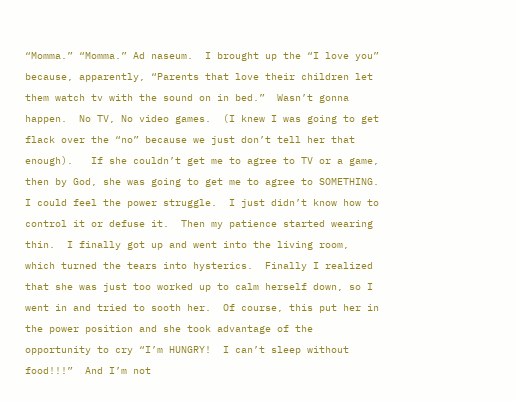“Momma.” “Momma.” Ad naseum.  I brought up the “I love you” because, apparently, “Parents that love their children let them watch tv with the sound on in bed.”  Wasn’t gonna happen.  No TV, No video games.  (I knew I was going to get flack over the “no” because we just don’t tell her that enough).   If she couldn’t get me to agree to TV or a game, then by God, she was going to get me to agree to SOMETHING.  I could feel the power struggle.  I just didn’t know how to control it or defuse it.  Then my patience started wearing thin.  I finally got up and went into the living room, which turned the tears into hysterics.  Finally I realized that she was just too worked up to calm herself down, so I went in and tried to sooth her.  Of course, this put her in the power position and she took advantage of the opportunity to cry “I’m HUNGRY!  I can’t sleep without food!!!”  And I’m not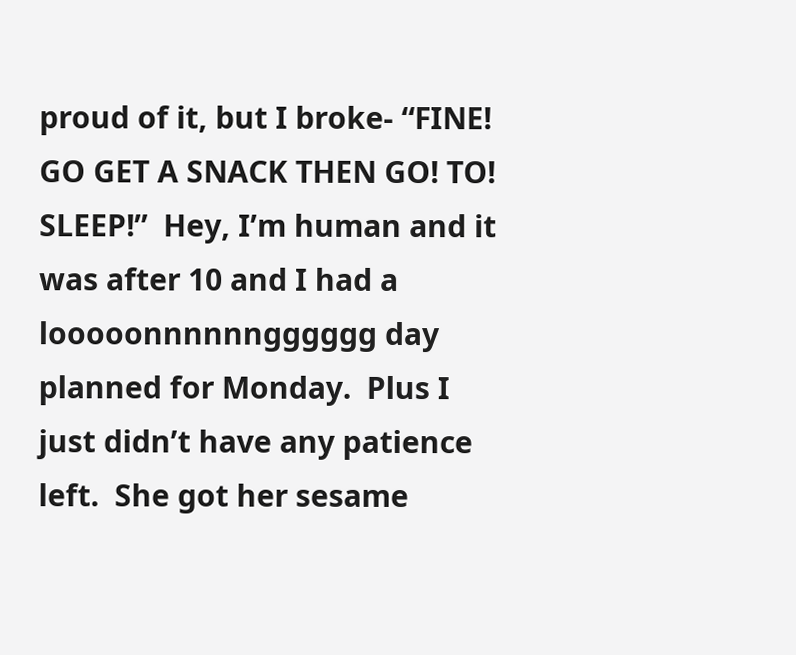proud of it, but I broke- “FINE!  GO GET A SNACK THEN GO! TO! SLEEP!”  Hey, I’m human and it was after 10 and I had a looooonnnnnngggggg day planned for Monday.  Plus I just didn’t have any patience left.  She got her sesame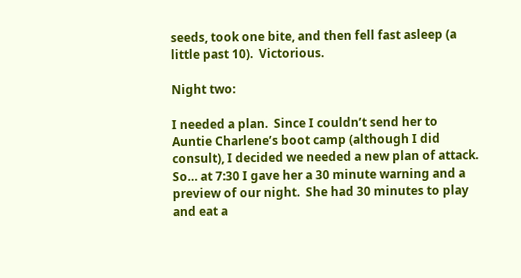seeds, took one bite, and then fell fast asleep (a little past 10).  Victorious.

Night two:

I needed a plan.  Since I couldn’t send her to Auntie Charlene’s boot camp (although I did consult), I decided we needed a new plan of attack.  So… at 7:30 I gave her a 30 minute warning and a preview of our night.  She had 30 minutes to play and eat a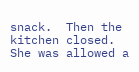snack.  Then the kitchen closed.  She was allowed a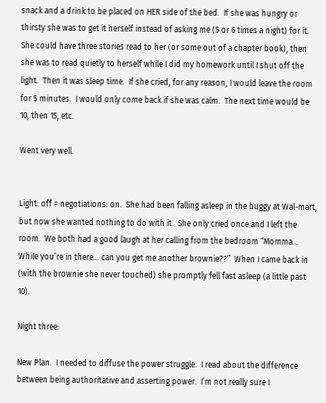snack and a drink to be placed on HER side of the bed.  If she was hungry or thirsty she was to get it herself instead of asking me (5 or 6 times a night) for it.  She could have three stories read to her (or some out of a chapter book), then she was to read quietly to herself while I did my homework until I shut off the light.  Then it was sleep time.  If she cried, for any reason, I would leave the room for 5 minutes.  I would only come back if she was calm.  The next time would be 10, then 15, etc.

Went very well.


Light: off = negotiations: on.  She had been falling asleep in the buggy at Wal-mart, but now she wanted nothing to do with it.  She only cried once and I left the room.  We both had a good laugh at her calling from the bedroom “Momma... While you’re in there… can you get me another brownie??”  When I came back in (with the brownie she never touched) she promptly fell fast asleep (a little past 10).

Night three:

New Plan.  I needed to diffuse the power struggle.  I read about the difference between being authoritative and asserting power.  I’m not really sure I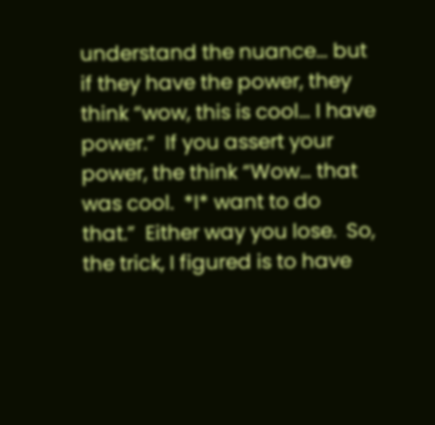understand the nuance… but if they have the power, they think “wow, this is cool… I have power.”  If you assert your power, the think “Wow… that was cool.  *I* want to do that.”  Either way you lose.  So, the trick, I figured is to have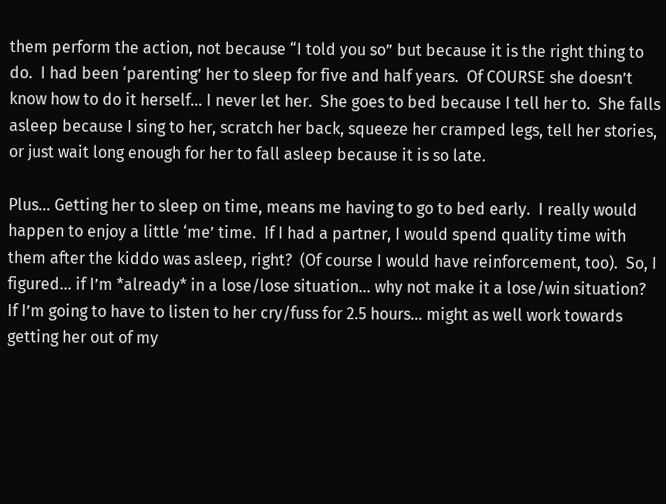them perform the action, not because “I told you so” but because it is the right thing to do.  I had been ‘parenting’ her to sleep for five and half years.  Of COURSE she doesn’t know how to do it herself… I never let her.  She goes to bed because I tell her to.  She falls asleep because I sing to her, scratch her back, squeeze her cramped legs, tell her stories, or just wait long enough for her to fall asleep because it is so late.

Plus… Getting her to sleep on time, means me having to go to bed early.  I really would happen to enjoy a little ‘me’ time.  If I had a partner, I would spend quality time with them after the kiddo was asleep, right?  (Of course I would have reinforcement, too).  So, I figured… if I’m *already* in a lose/lose situation… why not make it a lose/win situation?  If I’m going to have to listen to her cry/fuss for 2.5 hours… might as well work towards getting her out of my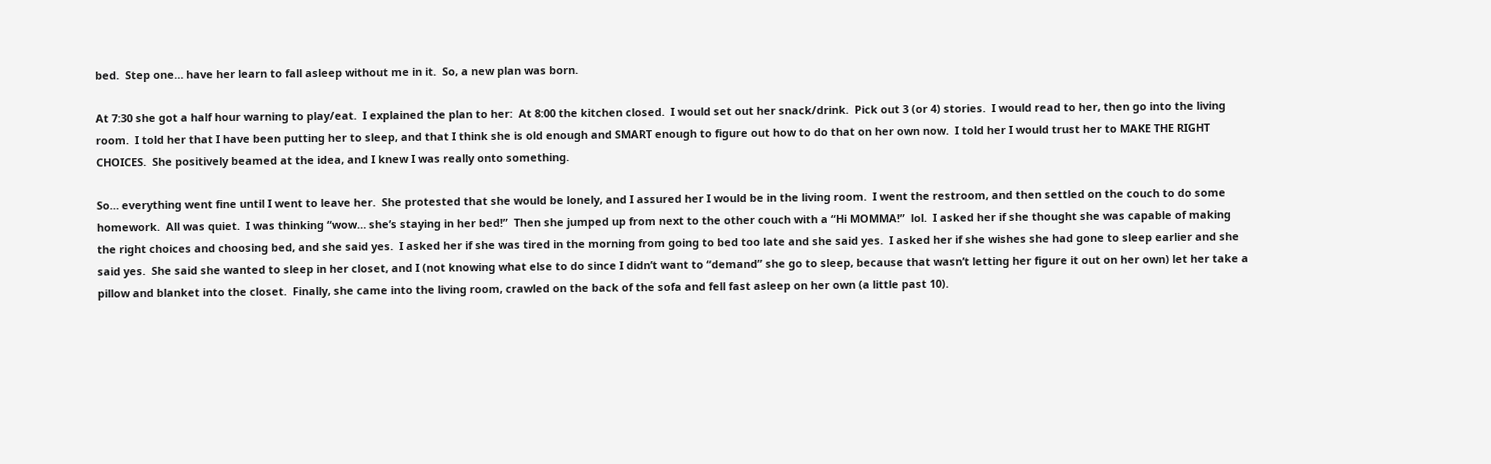bed.  Step one… have her learn to fall asleep without me in it.  So, a new plan was born.

At 7:30 she got a half hour warning to play/eat.  I explained the plan to her:  At 8:00 the kitchen closed.  I would set out her snack/drink.  Pick out 3 (or 4) stories.  I would read to her, then go into the living room.  I told her that I have been putting her to sleep, and that I think she is old enough and SMART enough to figure out how to do that on her own now.  I told her I would trust her to MAKE THE RIGHT CHOICES.  She positively beamed at the idea, and I knew I was really onto something.

So… everything went fine until I went to leave her.  She protested that she would be lonely, and I assured her I would be in the living room.  I went the restroom, and then settled on the couch to do some homework.  All was quiet.  I was thinking “wow… she’s staying in her bed!”  Then she jumped up from next to the other couch with a “Hi MOMMA!”  lol.  I asked her if she thought she was capable of making the right choices and choosing bed, and she said yes.  I asked her if she was tired in the morning from going to bed too late and she said yes.  I asked her if she wishes she had gone to sleep earlier and she said yes.  She said she wanted to sleep in her closet, and I (not knowing what else to do since I didn’t want to “demand” she go to sleep, because that wasn’t letting her figure it out on her own) let her take a pillow and blanket into the closet.  Finally, she came into the living room, crawled on the back of the sofa and fell fast asleep on her own (a little past 10).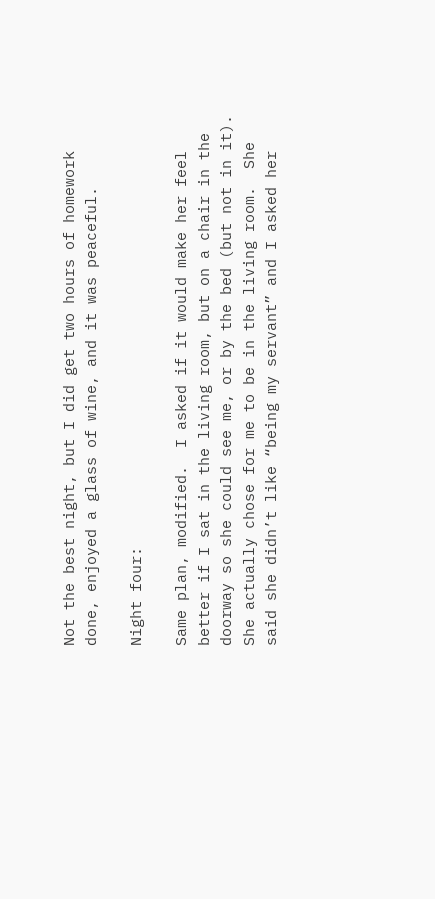Not the best night, but I did get two hours of homework done, enjoyed a glass of wine, and it was peaceful.

Night four:

Same plan, modified.  I asked if it would make her feel better if I sat in the living room, but on a chair in the doorway so she could see me, or by the bed (but not in it).  She actually chose for me to be in the living room.  She said she didn’t like “being my servant” and I asked her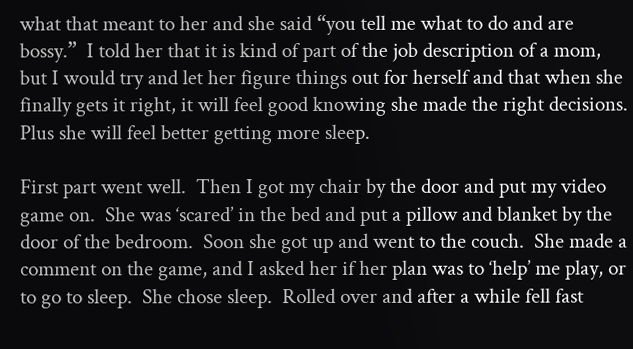what that meant to her and she said “you tell me what to do and are bossy.”  I told her that it is kind of part of the job description of a mom, but I would try and let her figure things out for herself and that when she finally gets it right, it will feel good knowing she made the right decisions.  Plus she will feel better getting more sleep.

First part went well.  Then I got my chair by the door and put my video game on.  She was ‘scared’ in the bed and put a pillow and blanket by the door of the bedroom.  Soon she got up and went to the couch.  She made a comment on the game, and I asked her if her plan was to ‘help’ me play, or to go to sleep.  She chose sleep.  Rolled over and after a while fell fast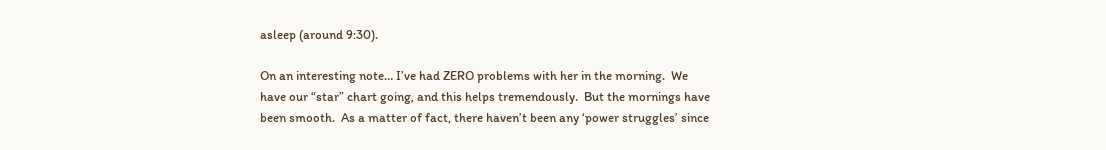asleep (around 9:30).

On an interesting note… I’ve had ZERO problems with her in the morning.  We have our “star” chart going, and this helps tremendously.  But the mornings have been smooth.  As a matter of fact, there haven’t been any ‘power struggles’ since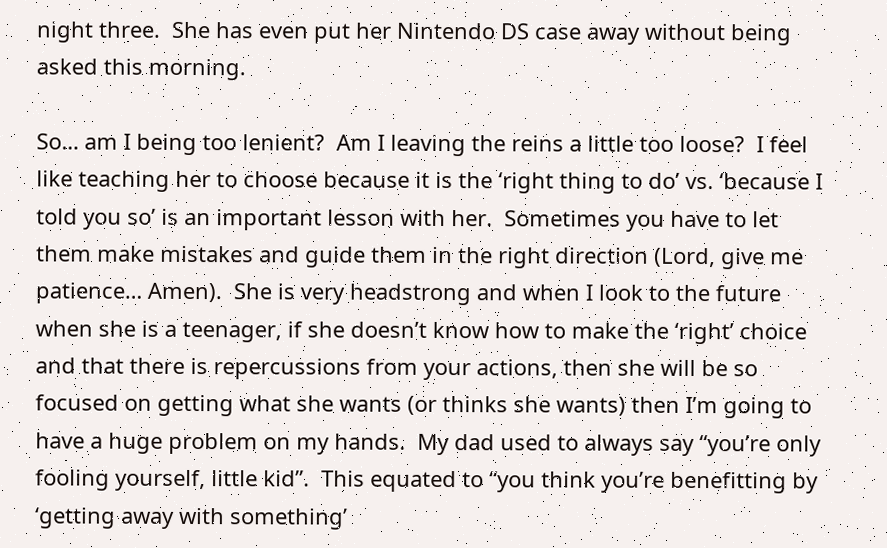night three.  She has even put her Nintendo DS case away without being asked this morning.

So… am I being too lenient?  Am I leaving the reins a little too loose?  I feel like teaching her to choose because it is the ‘right thing to do’ vs. ‘because I told you so’ is an important lesson with her.  Sometimes you have to let them make mistakes and guide them in the right direction (Lord, give me patience… Amen).  She is very headstrong and when I look to the future when she is a teenager, if she doesn’t know how to make the ‘right’ choice and that there is repercussions from your actions, then she will be so focused on getting what she wants (or thinks she wants) then I’m going to have a huge problem on my hands.  My dad used to always say “you’re only fooling yourself, little kid”.  This equated to “you think you’re benefitting by ‘getting away with something’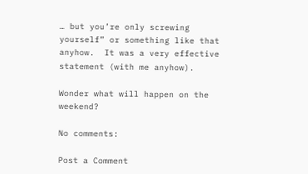… but you’re only screwing yourself” or something like that anyhow.  It was a very effective statement (with me anyhow).

Wonder what will happen on the weekend?

No comments:

Post a Comment